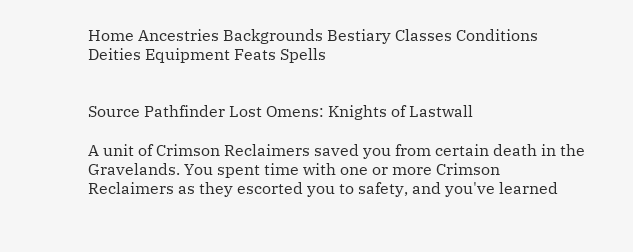Home Ancestries Backgrounds Bestiary Classes Conditions Deities Equipment Feats Spells


Source Pathfinder Lost Omens: Knights of Lastwall

A unit of Crimson Reclaimers saved you from certain death in the Gravelands. You spent time with one or more Crimson Reclaimers as they escorted you to safety, and you've learned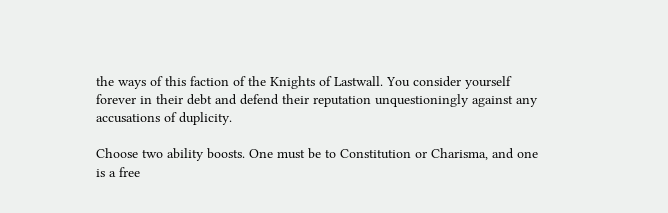the ways of this faction of the Knights of Lastwall. You consider yourself forever in their debt and defend their reputation unquestioningly against any accusations of duplicity.

Choose two ability boosts. One must be to Constitution or Charisma, and one is a free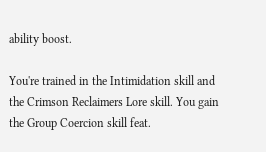ability boost.

You're trained in the Intimidation skill and the Crimson Reclaimers Lore skill. You gain the Group Coercion skill feat.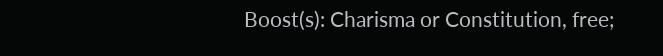Boost(s): Charisma or Constitution, free;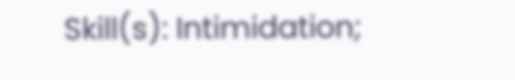Skill(s): Intimidation;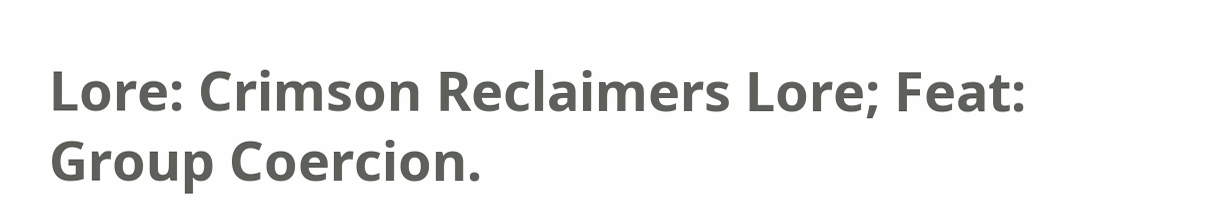Lore: Crimson Reclaimers Lore; Feat: Group Coercion.